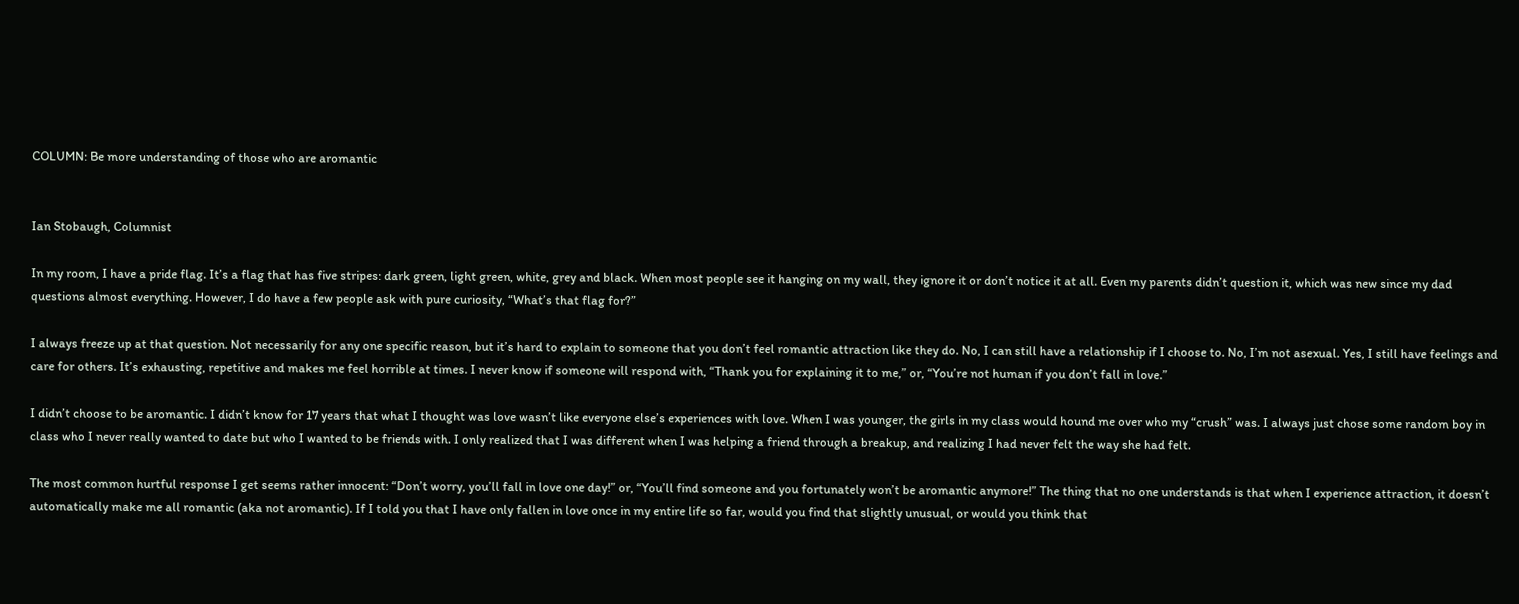COLUMN: Be more understanding of those who are aromantic


Ian Stobaugh, Columnist

In my room, I have a pride flag. It’s a flag that has five stripes: dark green, light green, white, grey and black. When most people see it hanging on my wall, they ignore it or don’t notice it at all. Even my parents didn’t question it, which was new since my dad questions almost everything. However, I do have a few people ask with pure curiosity, “What’s that flag for?”

I always freeze up at that question. Not necessarily for any one specific reason, but it’s hard to explain to someone that you don’t feel romantic attraction like they do. No, I can still have a relationship if I choose to. No, I’m not asexual. Yes, I still have feelings and care for others. It’s exhausting, repetitive and makes me feel horrible at times. I never know if someone will respond with, “Thank you for explaining it to me,” or, “You’re not human if you don’t fall in love.”

I didn’t choose to be aromantic. I didn’t know for 17 years that what I thought was love wasn’t like everyone else’s experiences with love. When I was younger, the girls in my class would hound me over who my “crush” was. I always just chose some random boy in class who I never really wanted to date but who I wanted to be friends with. I only realized that I was different when I was helping a friend through a breakup, and realizing I had never felt the way she had felt.

The most common hurtful response I get seems rather innocent: “Don’t worry, you’ll fall in love one day!” or, “You’ll find someone and you fortunately won’t be aromantic anymore!” The thing that no one understands is that when I experience attraction, it doesn’t automatically make me all romantic (aka not aromantic). If I told you that I have only fallen in love once in my entire life so far, would you find that slightly unusual, or would you think that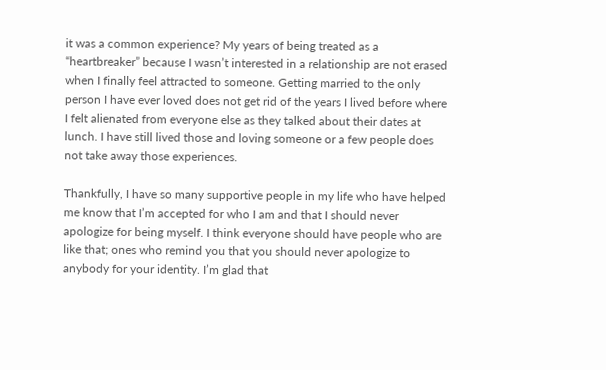it was a common experience? My years of being treated as a “heartbreaker” because I wasn’t interested in a relationship are not erased when I finally feel attracted to someone. Getting married to the only person I have ever loved does not get rid of the years I lived before where I felt alienated from everyone else as they talked about their dates at lunch. I have still lived those and loving someone or a few people does not take away those experiences.

Thankfully, I have so many supportive people in my life who have helped me know that I’m accepted for who I am and that I should never apologize for being myself. I think everyone should have people who are like that; ones who remind you that you should never apologize to anybody for your identity. I’m glad that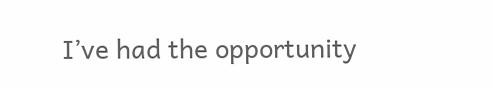I’ve had the opportunity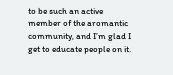to be such an active member of the aromantic community, and I’m glad I get to educate people on it.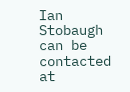Ian Stobaugh can be contacted at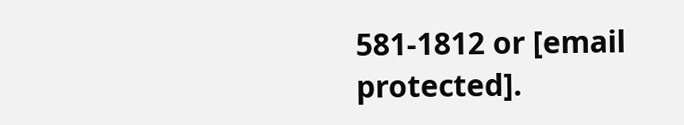581-1812 or [email protected].